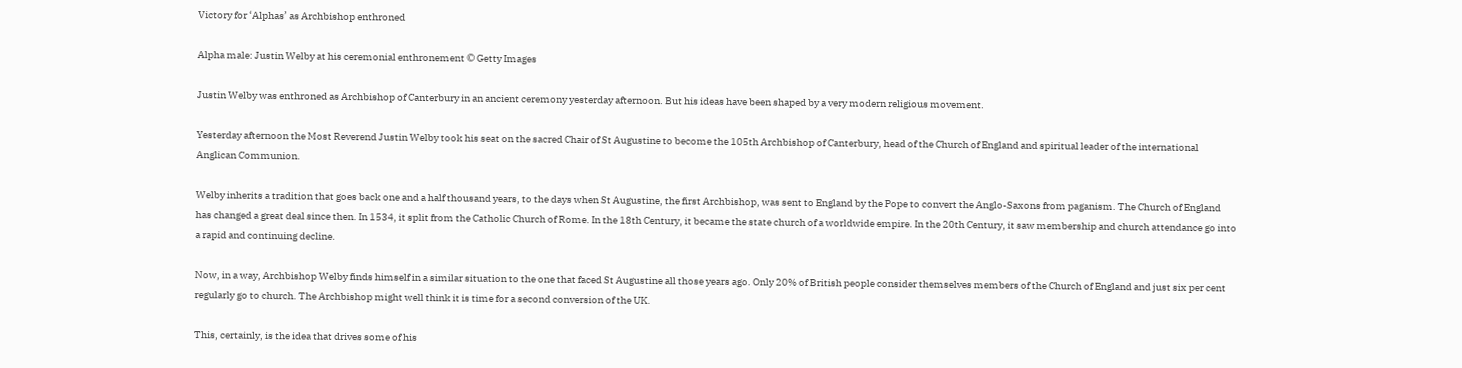Victory for ‘Alphas’ as Archbishop enthroned

Alpha male: Justin Welby at his ceremonial enthronement © Getty Images

Justin Welby was enthroned as Archbishop of Canterbury in an ancient ceremony yesterday afternoon. But his ideas have been shaped by a very modern religious movement.

Yesterday afternoon the Most Reverend Justin Welby took his seat on the sacred Chair of St Augustine to become the 105th Archbishop of Canterbury, head of the Church of England and spiritual leader of the international Anglican Communion.

Welby inherits a tradition that goes back one and a half thousand years, to the days when St Augustine, the first Archbishop, was sent to England by the Pope to convert the Anglo-Saxons from paganism. The Church of England has changed a great deal since then. In 1534, it split from the Catholic Church of Rome. In the 18th Century, it became the state church of a worldwide empire. In the 20th Century, it saw membership and church attendance go into a rapid and continuing decline.

Now, in a way, Archbishop Welby finds himself in a similar situation to the one that faced St Augustine all those years ago. Only 20% of British people consider themselves members of the Church of England and just six per cent regularly go to church. The Archbishop might well think it is time for a second conversion of the UK.

This, certainly, is the idea that drives some of his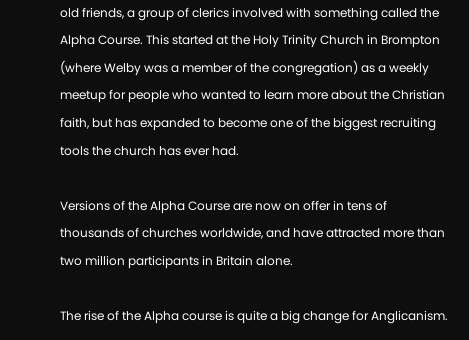old friends, a group of clerics involved with something called the Alpha Course. This started at the Holy Trinity Church in Brompton (where Welby was a member of the congregation) as a weekly meetup for people who wanted to learn more about the Christian faith, but has expanded to become one of the biggest recruiting tools the church has ever had.

Versions of the Alpha Course are now on offer in tens of thousands of churches worldwide, and have attracted more than two million participants in Britain alone.

The rise of the Alpha course is quite a big change for Anglicanism.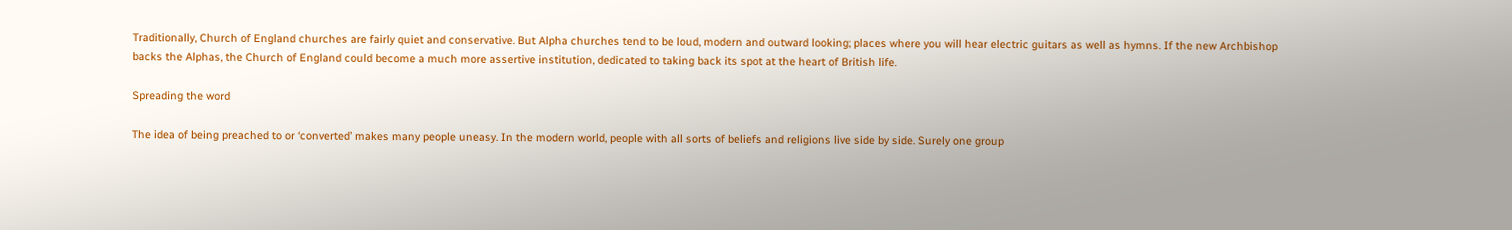Traditionally, Church of England churches are fairly quiet and conservative. But Alpha churches tend to be loud, modern and outward looking; places where you will hear electric guitars as well as hymns. If the new Archbishop backs the Alphas, the Church of England could become a much more assertive institution, dedicated to taking back its spot at the heart of British life.

Spreading the word

The idea of being preached to or ‘converted’ makes many people uneasy. In the modern world, people with all sorts of beliefs and religions live side by side. Surely one group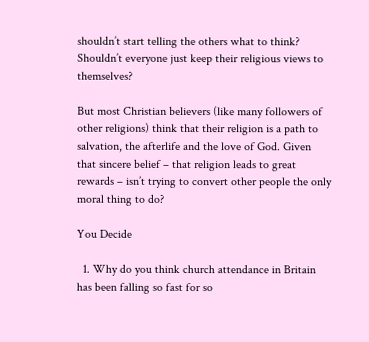shouldn’t start telling the others what to think? Shouldn’t everyone just keep their religious views to themselves?

But most Christian believers (like many followers of other religions) think that their religion is a path to salvation, the afterlife and the love of God. Given that sincere belief – that religion leads to great rewards – isn’t trying to convert other people the only moral thing to do?

You Decide

  1. Why do you think church attendance in Britain has been falling so fast for so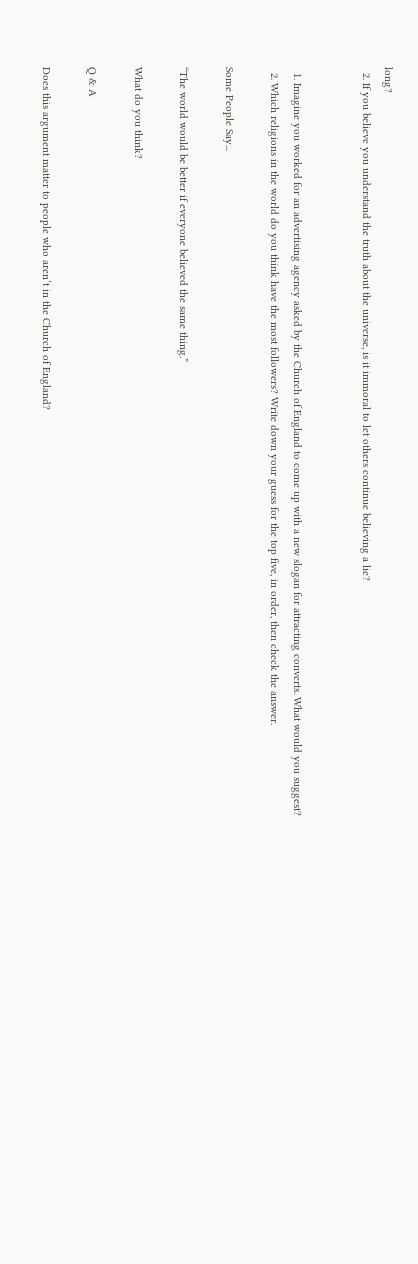long?
  2. If you believe you understand the truth about the universe, is it immoral to let others continue believing a lie?


  1. Imagine you worked for an advertising agency asked by the Church of England to come up with a new slogan for attracting converts. What would you suggest?
  2. Which religions in the world do you think have the most followers? Write down your guess for the top five, in order, then check the answer.

Some People Say...

“The world would be better if everyone believed the same thing.”

What do you think?

Q & A

Does this argument matter to people who aren’t in the Church of England?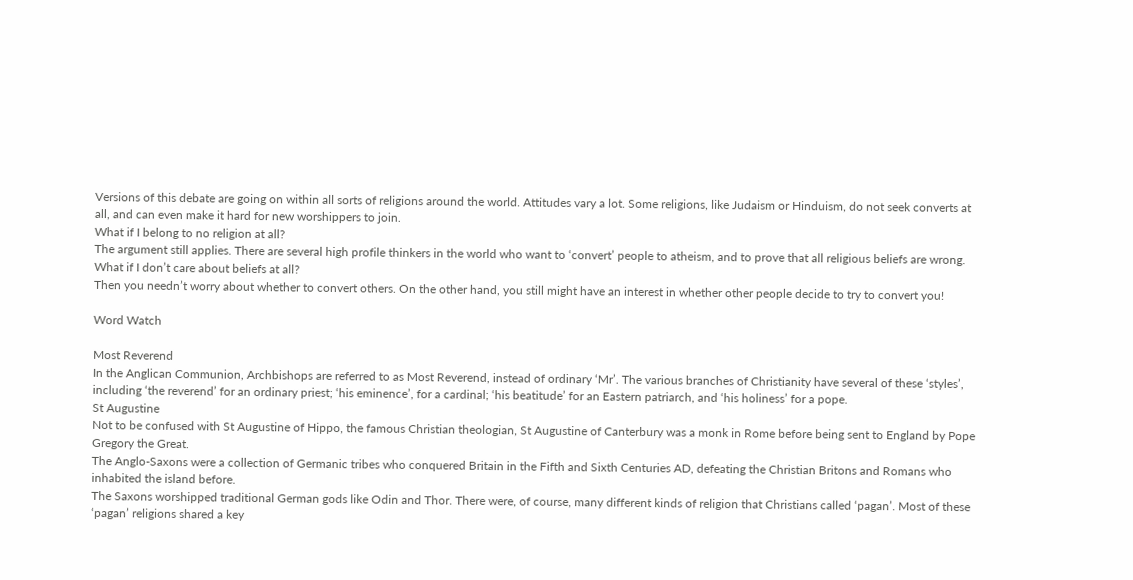Versions of this debate are going on within all sorts of religions around the world. Attitudes vary a lot. Some religions, like Judaism or Hinduism, do not seek converts at all, and can even make it hard for new worshippers to join.
What if I belong to no religion at all?
The argument still applies. There are several high profile thinkers in the world who want to ‘convert’ people to atheism, and to prove that all religious beliefs are wrong.
What if I don’t care about beliefs at all?
Then you needn’t worry about whether to convert others. On the other hand, you still might have an interest in whether other people decide to try to convert you!

Word Watch

Most Reverend
In the Anglican Communion, Archbishops are referred to as Most Reverend, instead of ordinary ‘Mr’. The various branches of Christianity have several of these ‘styles’, including ‘the reverend’ for an ordinary priest; ‘his eminence’, for a cardinal; ‘his beatitude’ for an Eastern patriarch, and ‘his holiness’ for a pope.
St Augustine
Not to be confused with St Augustine of Hippo, the famous Christian theologian, St Augustine of Canterbury was a monk in Rome before being sent to England by Pope Gregory the Great.
The Anglo-Saxons were a collection of Germanic tribes who conquered Britain in the Fifth and Sixth Centuries AD, defeating the Christian Britons and Romans who inhabited the island before.
The Saxons worshipped traditional German gods like Odin and Thor. There were, of course, many different kinds of religion that Christians called ‘pagan’. Most of these ‘pagan’ religions shared a key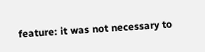feature: it was not necessary to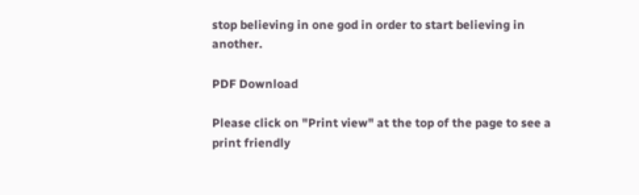stop believing in one god in order to start believing in another.

PDF Download

Please click on "Print view" at the top of the page to see a print friendly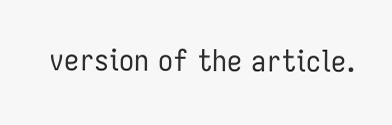version of the article.